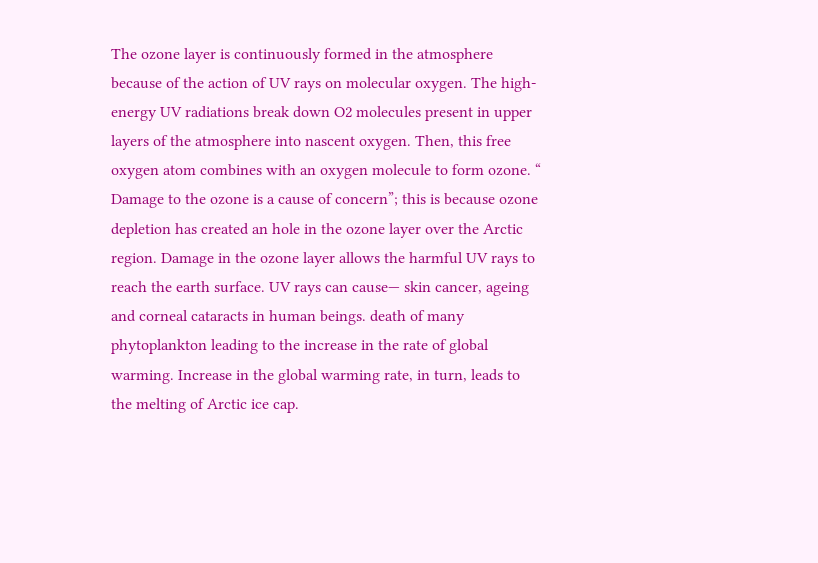The ozone layer is continuously formed in the atmosphere because of the action of UV rays on molecular oxygen. The high-energy UV radiations break down O2 molecules present in upper layers of the atmosphere into nascent oxygen. Then, this free oxygen atom combines with an oxygen molecule to form ozone. “ Damage to the ozone is a cause of concern”; this is because ozone depletion has created an hole in the ozone layer over the Arctic region. Damage in the ozone layer allows the harmful UV rays to reach the earth surface. UV rays can cause— skin cancer, ageing and corneal cataracts in human beings. death of many phytoplankton leading to the increase in the rate of global warming. Increase in the global warming rate, in turn, leads to the melting of Arctic ice cap.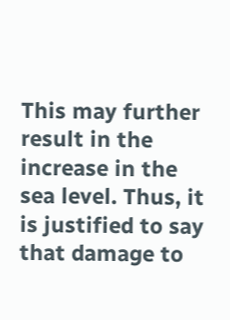This may further result in the increase in the sea level. Thus, it is justified to say that damage to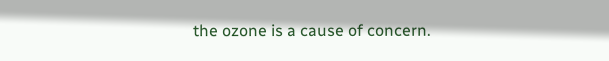the ozone is a cause of concern.